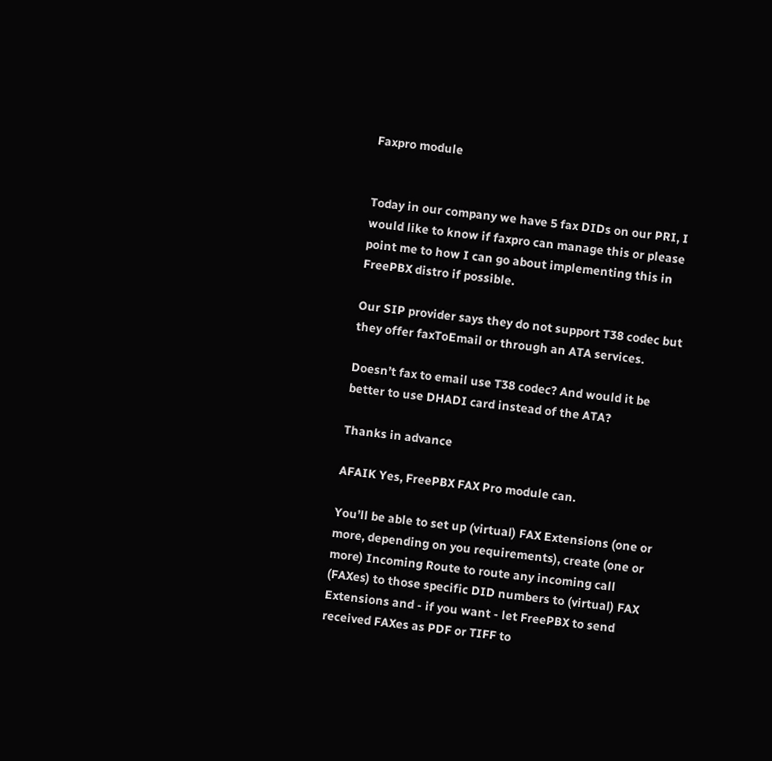Faxpro module


Today in our company we have 5 fax DIDs on our PRI, I would like to know if faxpro can manage this or please point me to how I can go about implementing this in FreePBX distro if possible.

Our SIP provider says they do not support T38 codec but they offer faxToEmail or through an ATA services.

Doesn’t fax to email use T38 codec? And would it be better to use DHADI card instead of the ATA?

Thanks in advance

AFAIK Yes, FreePBX FAX Pro module can.

You’ll be able to set up (virtual) FAX Extensions (one or more, depending on you requirements), create (one or more) Incoming Route to route any incoming call (FAXes) to those specific DID numbers to (virtual) FAX Extensions and - if you want - let FreePBX to send received FAXes as PDF or TIFF to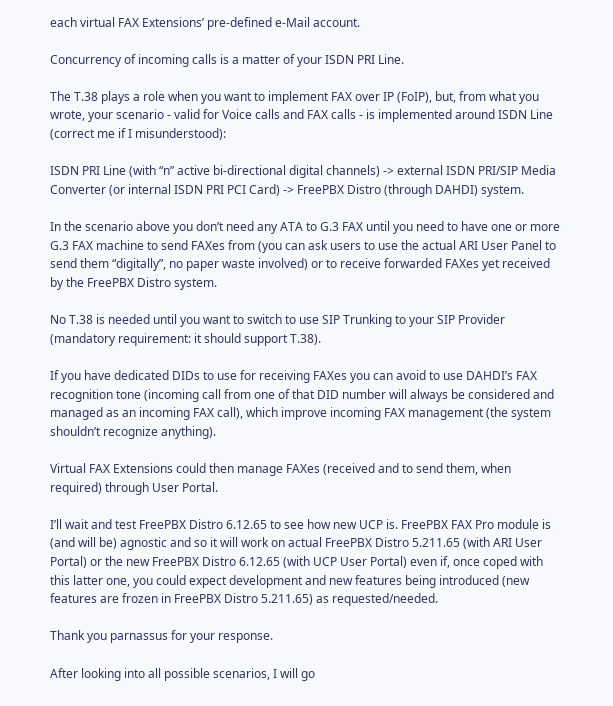each virtual FAX Extensions’ pre-defined e-Mail account.

Concurrency of incoming calls is a matter of your ISDN PRI Line.

The T.38 plays a role when you want to implement FAX over IP (FoIP), but, from what you wrote, your scenario - valid for Voice calls and FAX calls - is implemented around ISDN Line (correct me if I misunderstood):

ISDN PRI Line (with “n” active bi-directional digital channels) -> external ISDN PRI/SIP Media Converter (or internal ISDN PRI PCI Card) -> FreePBX Distro (through DAHDI) system.

In the scenario above you don’t need any ATA to G.3 FAX until you need to have one or more G.3 FAX machine to send FAXes from (you can ask users to use the actual ARI User Panel to send them “digitally”, no paper waste involved) or to receive forwarded FAXes yet received by the FreePBX Distro system.

No T.38 is needed until you want to switch to use SIP Trunking to your SIP Provider (mandatory requirement: it should support T.38).

If you have dedicated DIDs to use for receiving FAXes you can avoid to use DAHDI’s FAX recognition tone (incoming call from one of that DID number will always be considered and managed as an incoming FAX call), which improve incoming FAX management (the system shouldn’t recognize anything).

Virtual FAX Extensions could then manage FAXes (received and to send them, when required) through User Portal.

I’ll wait and test FreePBX Distro 6.12.65 to see how new UCP is. FreePBX FAX Pro module is (and will be) agnostic and so it will work on actual FreePBX Distro 5.211.65 (with ARI User Portal) or the new FreePBX Distro 6.12.65 (with UCP User Portal) even if, once coped with this latter one, you could expect development and new features being introduced (new features are frozen in FreePBX Distro 5.211.65) as requested/needed.

Thank you parnassus for your response.

After looking into all possible scenarios, I will go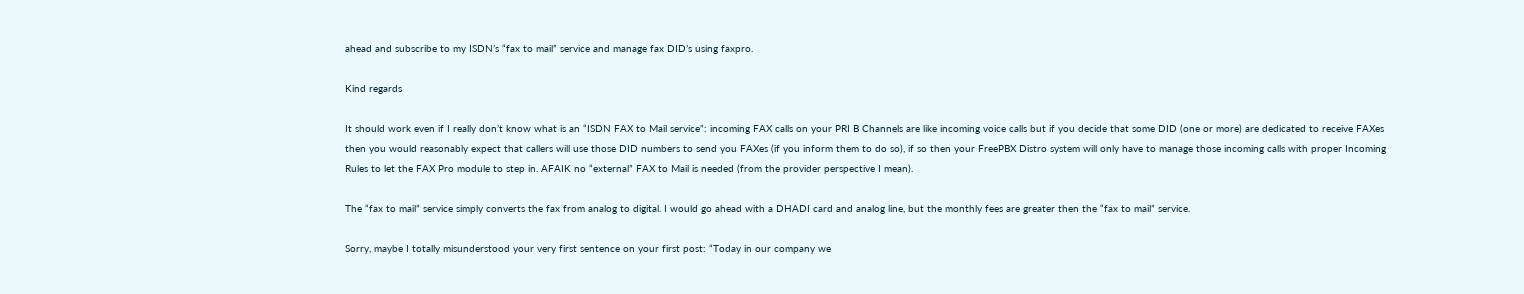ahead and subscribe to my ISDN’s “fax to mail” service and manage fax DID’s using faxpro.

Kind regards

It should work even if I really don’t know what is an “ISDN FAX to Mail service”: incoming FAX calls on your PRI B Channels are like incoming voice calls but if you decide that some DID (one or more) are dedicated to receive FAXes then you would reasonably expect that callers will use those DID numbers to send you FAXes (if you inform them to do so), if so then your FreePBX Distro system will only have to manage those incoming calls with proper Incoming Rules to let the FAX Pro module to step in. AFAIK no “external” FAX to Mail is needed (from the provider perspective I mean).

The “fax to mail” service simply converts the fax from analog to digital. I would go ahead with a DHADI card and analog line, but the monthly fees are greater then the “fax to mail” service.

Sorry, maybe I totally misunderstood your very first sentence on your first post: “Today in our company we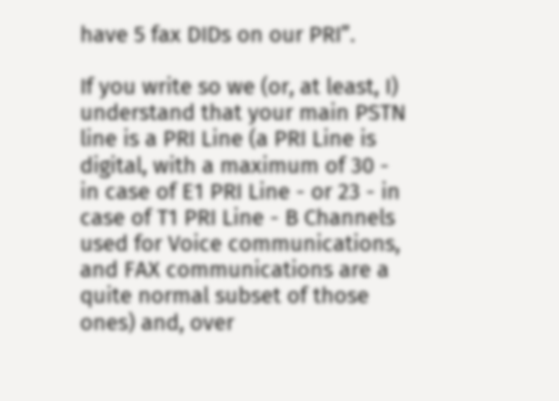have 5 fax DIDs on our PRI”.

If you write so we (or, at least, I) understand that your main PSTN line is a PRI Line (a PRI Line is digital, with a maximum of 30 - in case of E1 PRI Line - or 23 - in case of T1 PRI Line - B Channels used for Voice communications, and FAX communications are a quite normal subset of those ones) and, over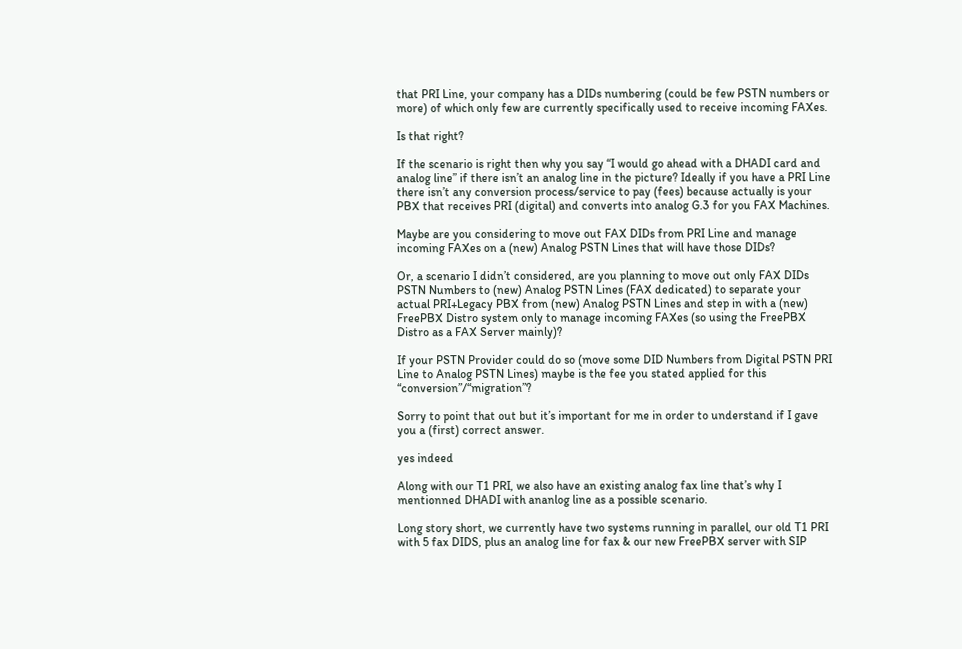that PRI Line, your company has a DIDs numbering (could be few PSTN numbers or more) of which only few are currently specifically used to receive incoming FAXes.

Is that right?

If the scenario is right then why you say “I would go ahead with a DHADI card and analog line” if there isn’t an analog line in the picture? Ideally if you have a PRI Line there isn’t any conversion process/service to pay (fees) because actually is your PBX that receives PRI (digital) and converts into analog G.3 for you FAX Machines.

Maybe are you considering to move out FAX DIDs from PRI Line and manage incoming FAXes on a (new) Analog PSTN Lines that will have those DIDs?

Or, a scenario I didn’t considered, are you planning to move out only FAX DIDs PSTN Numbers to (new) Analog PSTN Lines (FAX dedicated) to separate your actual PRI+Legacy PBX from (new) Analog PSTN Lines and step in with a (new) FreePBX Distro system only to manage incoming FAXes (so using the FreePBX Distro as a FAX Server mainly)?

If your PSTN Provider could do so (move some DID Numbers from Digital PSTN PRI Line to Analog PSTN Lines) maybe is the fee you stated applied for this “conversion”/“migration”?

Sorry to point that out but it’s important for me in order to understand if I gave you a (first) correct answer.

yes indeed

Along with our T1 PRI, we also have an existing analog fax line that’s why I mentionned DHADI with ananlog line as a possible scenario.

Long story short, we currently have two systems running in parallel, our old T1 PRI with 5 fax DIDS, plus an analog line for fax & our new FreePBX server with SIP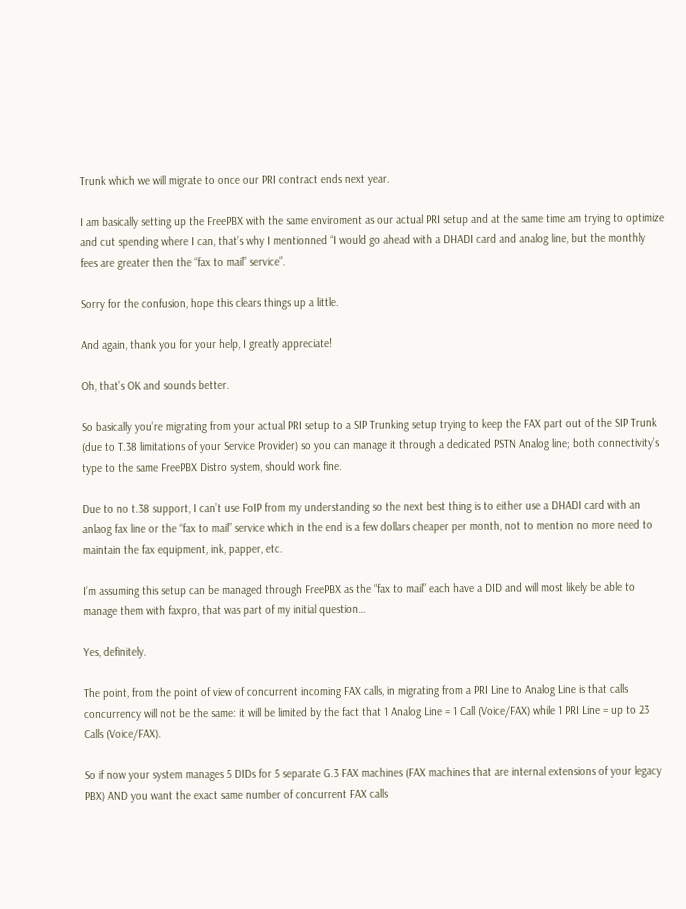Trunk which we will migrate to once our PRI contract ends next year.

I am basically setting up the FreePBX with the same enviroment as our actual PRI setup and at the same time am trying to optimize and cut spending where I can, that’s why I mentionned “I would go ahead with a DHADI card and analog line, but the monthly fees are greater then the “fax to mail” service”.

Sorry for the confusion, hope this clears things up a little.

And again, thank you for your help, I greatly appreciate!

Oh, that’s OK and sounds better.

So basically you’re migrating from your actual PRI setup to a SIP Trunking setup trying to keep the FAX part out of the SIP Trunk (due to T.38 limitations of your Service Provider) so you can manage it through a dedicated PSTN Analog line; both connectivity’s type to the same FreePBX Distro system, should work fine.

Due to no t.38 support, I can’t use FoIP from my understanding so the next best thing is to either use a DHADI card with an anlaog fax line or the “fax to mail” service which in the end is a few dollars cheaper per month, not to mention no more need to maintain the fax equipment, ink, papper, etc.

I’m assuming this setup can be managed through FreePBX as the “fax to mail” each have a DID and will most likely be able to manage them with faxpro, that was part of my initial question…

Yes, definitely.

The point, from the point of view of concurrent incoming FAX calls, in migrating from a PRI Line to Analog Line is that calls concurrency will not be the same: it will be limited by the fact that 1 Analog Line = 1 Call (Voice/FAX) while 1 PRI Line = up to 23 Calls (Voice/FAX).

So if now your system manages 5 DIDs for 5 separate G.3 FAX machines (FAX machines that are internal extensions of your legacy PBX) AND you want the exact same number of concurrent FAX calls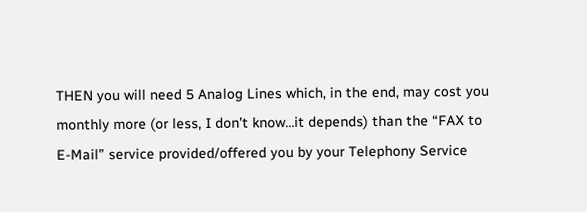THEN you will need 5 Analog Lines which, in the end, may cost you monthly more (or less, I don’t know…it depends) than the “FAX to E-Mail” service provided/offered you by your Telephony Service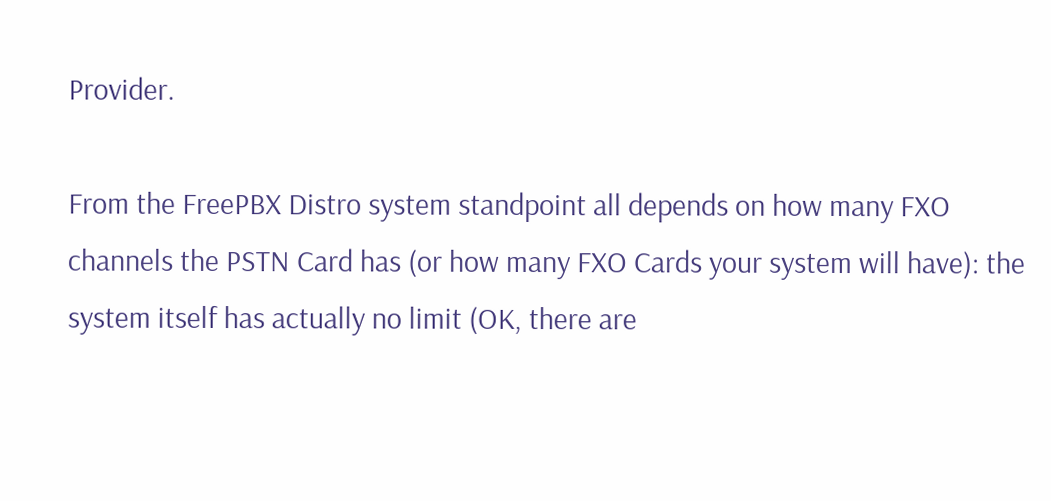Provider.

From the FreePBX Distro system standpoint all depends on how many FXO channels the PSTN Card has (or how many FXO Cards your system will have): the system itself has actually no limit (OK, there are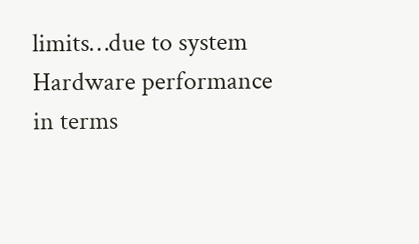limits…due to system Hardware performance in terms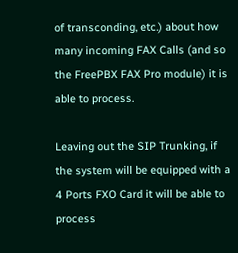of transconding, etc.) about how many incoming FAX Calls (and so the FreePBX FAX Pro module) it is able to process.

Leaving out the SIP Trunking, if the system will be equipped with a 4 Ports FXO Card it will be able to process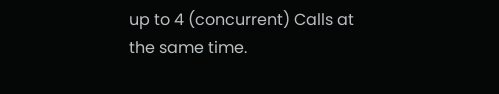up to 4 (concurrent) Calls at the same time.